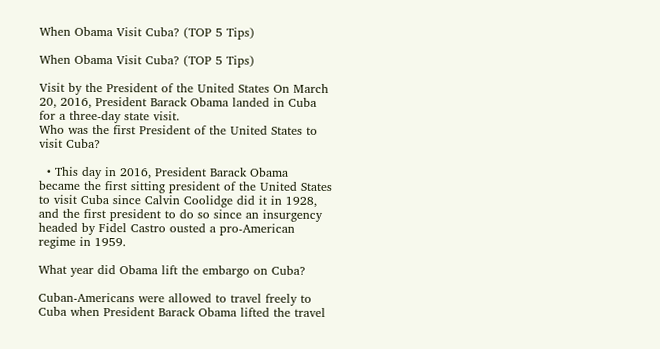When Obama Visit Cuba? (TOP 5 Tips)

When Obama Visit Cuba? (TOP 5 Tips)

Visit by the President of the United States On March 20, 2016, President Barack Obama landed in Cuba for a three-day state visit.
Who was the first President of the United States to visit Cuba?

  • This day in 2016, President Barack Obama became the first sitting president of the United States to visit Cuba since Calvin Coolidge did it in 1928, and the first president to do so since an insurgency headed by Fidel Castro ousted a pro-American regime in 1959.

What year did Obama lift the embargo on Cuba?

Cuban-Americans were allowed to travel freely to Cuba when President Barack Obama lifted the travel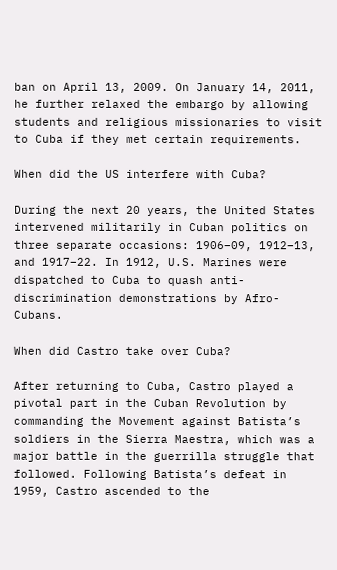ban on April 13, 2009. On January 14, 2011, he further relaxed the embargo by allowing students and religious missionaries to visit to Cuba if they met certain requirements.

When did the US interfere with Cuba?

During the next 20 years, the United States intervened militarily in Cuban politics on three separate occasions: 1906–09, 1912–13, and 1917–22. In 1912, U.S. Marines were dispatched to Cuba to quash anti-discrimination demonstrations by Afro-Cubans.

When did Castro take over Cuba?

After returning to Cuba, Castro played a pivotal part in the Cuban Revolution by commanding the Movement against Batista’s soldiers in the Sierra Maestra, which was a major battle in the guerrilla struggle that followed. Following Batista’s defeat in 1959, Castro ascended to the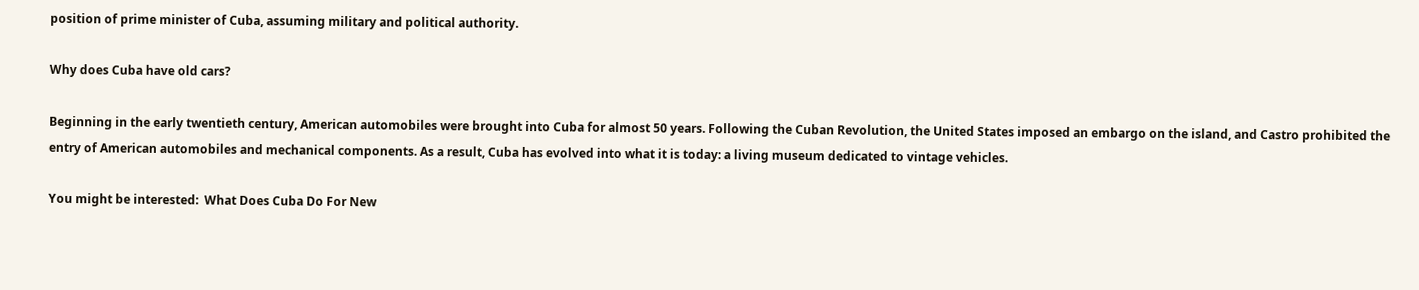position of prime minister of Cuba, assuming military and political authority.

Why does Cuba have old cars?

Beginning in the early twentieth century, American automobiles were brought into Cuba for almost 50 years. Following the Cuban Revolution, the United States imposed an embargo on the island, and Castro prohibited the entry of American automobiles and mechanical components. As a result, Cuba has evolved into what it is today: a living museum dedicated to vintage vehicles.

You might be interested:  What Does Cuba Do For New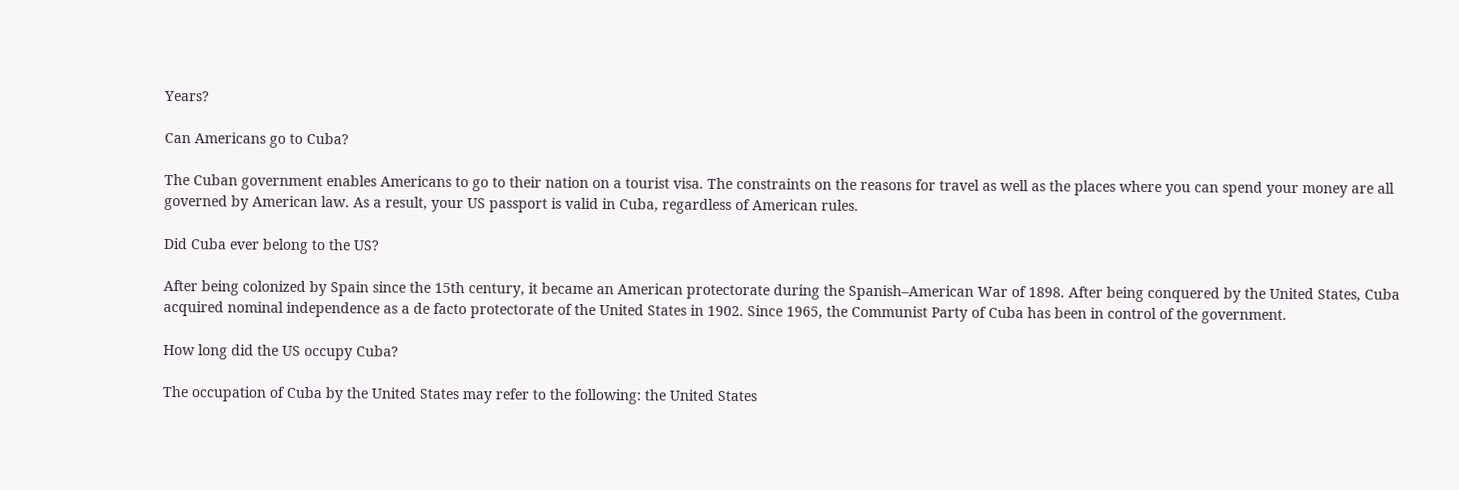Years?

Can Americans go to Cuba?

The Cuban government enables Americans to go to their nation on a tourist visa. The constraints on the reasons for travel as well as the places where you can spend your money are all governed by American law. As a result, your US passport is valid in Cuba, regardless of American rules.

Did Cuba ever belong to the US?

After being colonized by Spain since the 15th century, it became an American protectorate during the Spanish–American War of 1898. After being conquered by the United States, Cuba acquired nominal independence as a de facto protectorate of the United States in 1902. Since 1965, the Communist Party of Cuba has been in control of the government.

How long did the US occupy Cuba?

The occupation of Cuba by the United States may refer to the following: the United States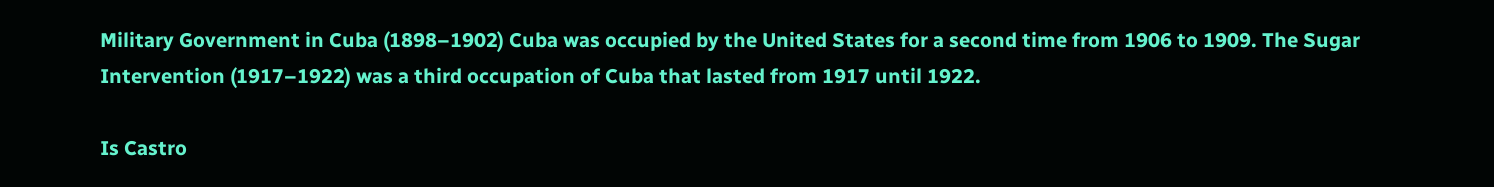Military Government in Cuba (1898–1902) Cuba was occupied by the United States for a second time from 1906 to 1909. The Sugar Intervention (1917–1922) was a third occupation of Cuba that lasted from 1917 until 1922.

Is Castro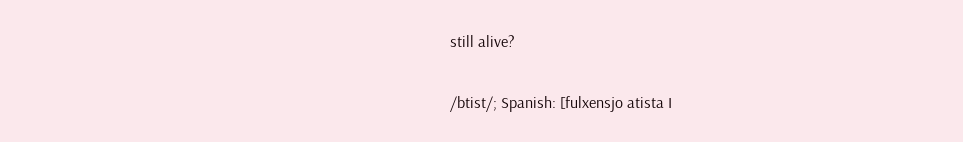still alive?

/btist/; Spanish: [fulxensjo atista I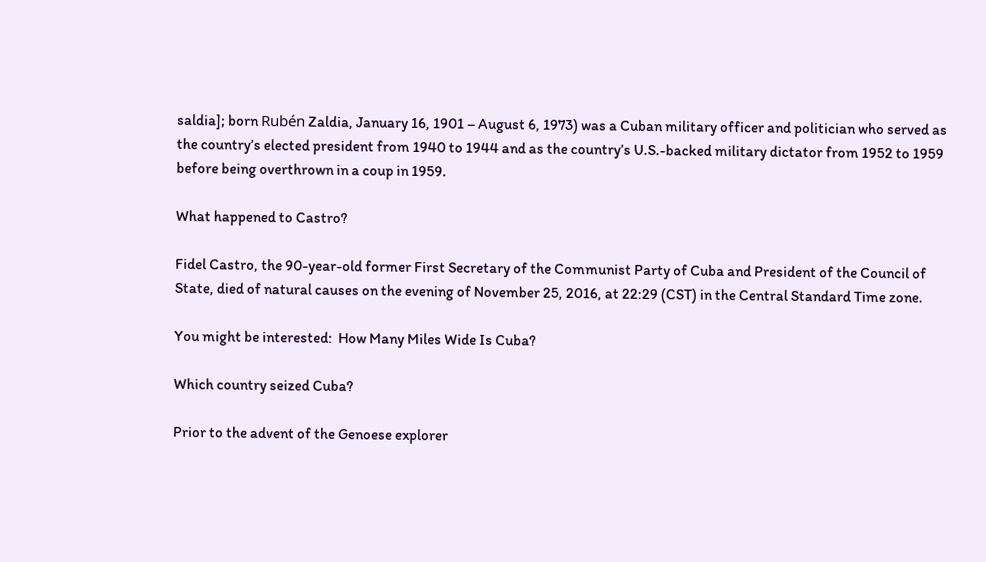saldia]; born Rubén Zaldia, January 16, 1901 – August 6, 1973) was a Cuban military officer and politician who served as the country’s elected president from 1940 to 1944 and as the country’s U.S.-backed military dictator from 1952 to 1959 before being overthrown in a coup in 1959.

What happened to Castro?

Fidel Castro, the 90-year-old former First Secretary of the Communist Party of Cuba and President of the Council of State, died of natural causes on the evening of November 25, 2016, at 22:29 (CST) in the Central Standard Time zone.

You might be interested:  How Many Miles Wide Is Cuba?

Which country seized Cuba?

Prior to the advent of the Genoese explorer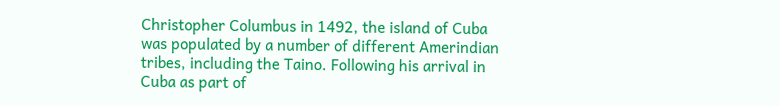Christopher Columbus in 1492, the island of Cuba was populated by a number of different Amerindian tribes, including the Taino. Following his arrival in Cuba as part of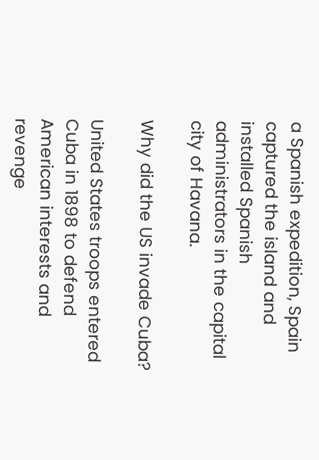a Spanish expedition, Spain captured the island and installed Spanish administrators in the capital city of Havana.

Why did the US invade Cuba?

United States troops entered Cuba in 1898 to defend American interests and revenge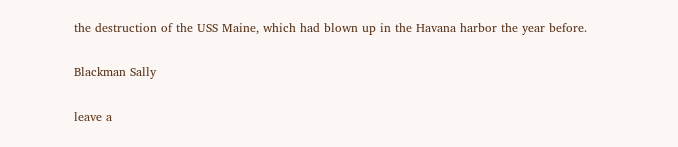the destruction of the USS Maine, which had blown up in the Havana harbor the year before.

Blackman Sally

leave a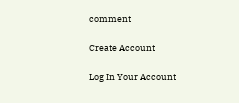comment

Create Account

Log In Your Account